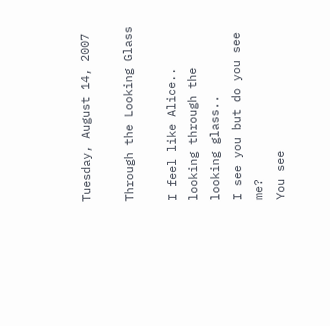Tuesday, August 14, 2007

Through the Looking Glass

I feel like Alice..
looking through the looking glass..
I see you but do you see me?
You see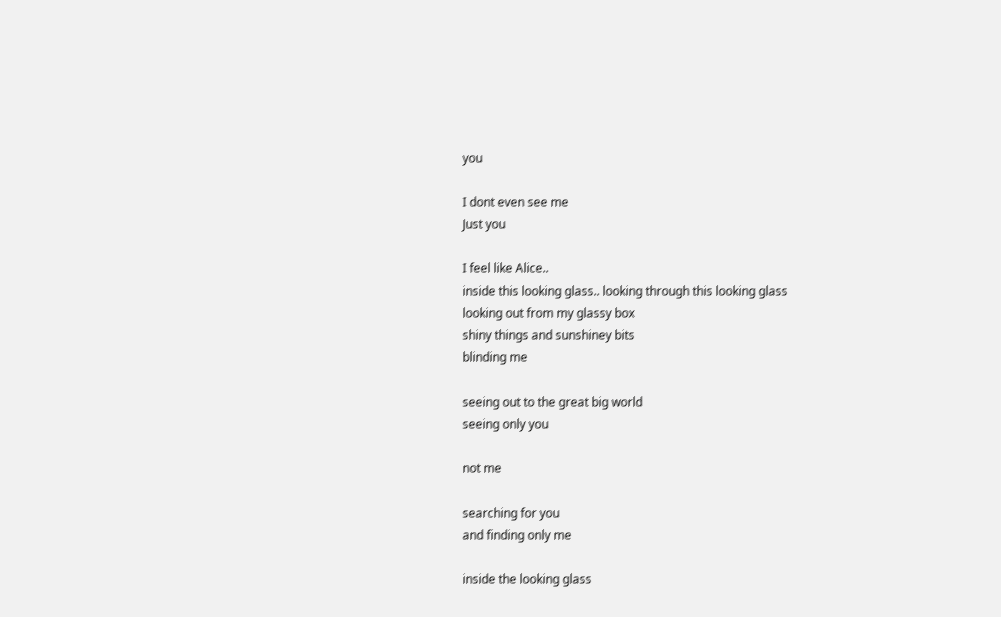you

I dont even see me
Just you

I feel like Alice..
inside this looking glass.. looking through this looking glass
looking out from my glassy box
shiny things and sunshiney bits
blinding me

seeing out to the great big world
seeing only you

not me

searching for you
and finding only me

inside the looking glass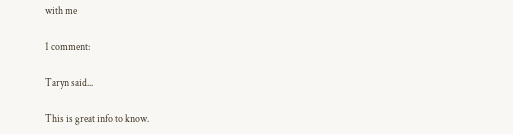with me

1 comment:

Taryn said...

This is great info to know.